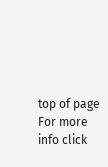top of page
For more info click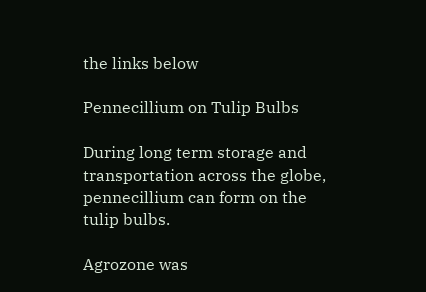the links below

Pennecillium on Tulip Bulbs

During long term storage and transportation across the globe, pennecillium can form on the tulip bulbs.

Agrozone was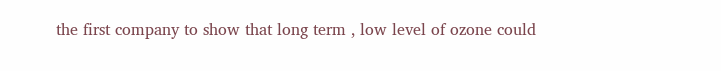the first company to show that long term , low level of ozone could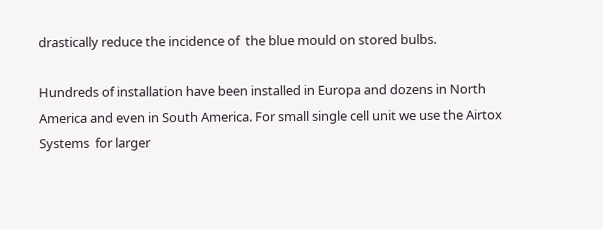drastically reduce the incidence of  the blue mould on stored bulbs.

Hundreds of installation have been installed in Europa and dozens in North America and even in South America. For small single cell unit we use the Airtox Systems  for larger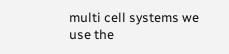multi cell systems we use the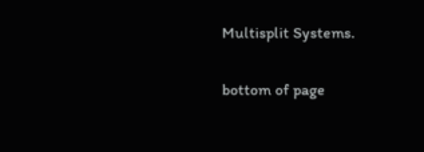Multisplit Systems.

bottom of page